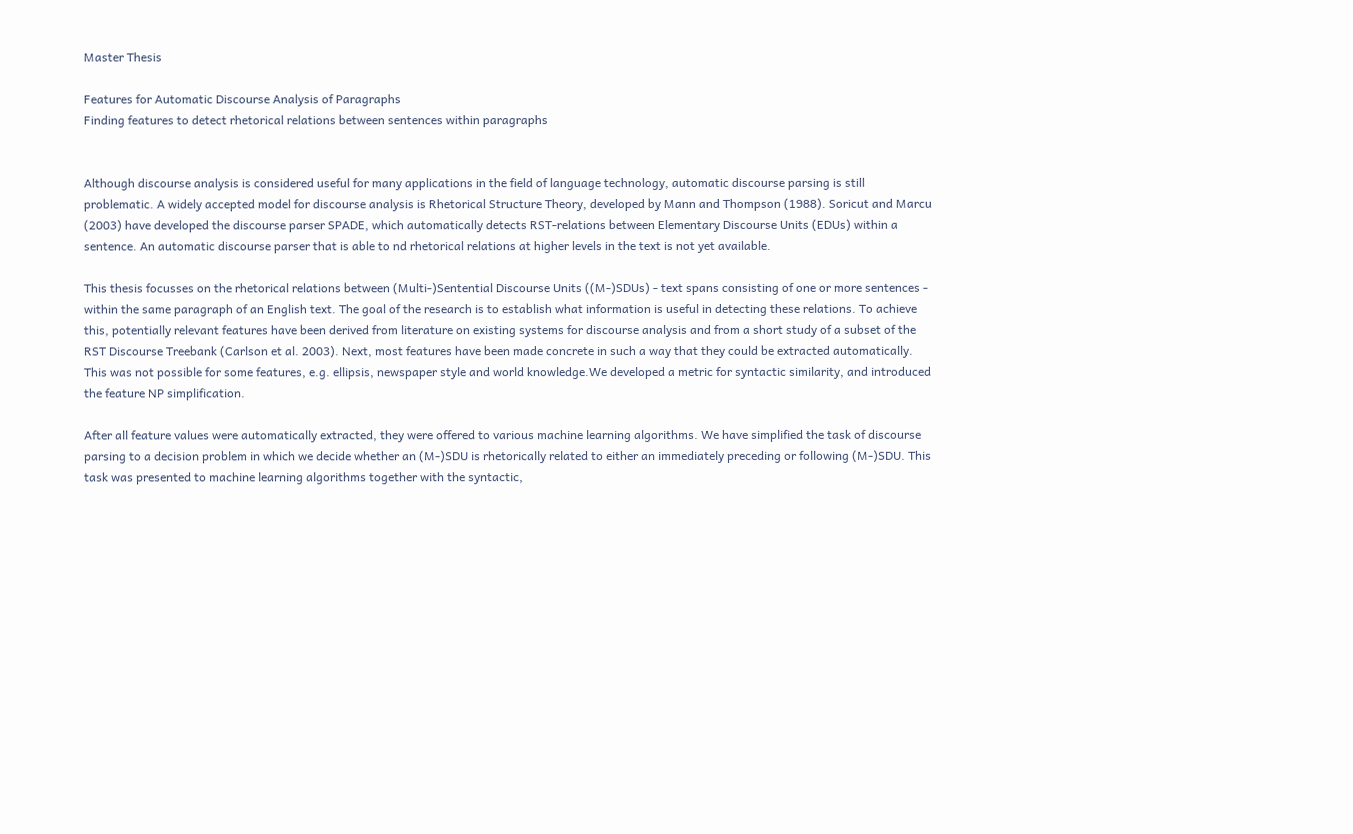Master Thesis

Features for Automatic Discourse Analysis of Paragraphs
Finding features to detect rhetorical relations between sentences within paragraphs


Although discourse analysis is considered useful for many applications in the field of language technology, automatic discourse parsing is still problematic. A widely accepted model for discourse analysis is Rhetorical Structure Theory, developed by Mann and Thompson (1988). Soricut and Marcu (2003) have developed the discourse parser SPADE, which automatically detects RST-relations between Elementary Discourse Units (EDUs) within a sentence. An automatic discourse parser that is able to nd rhetorical relations at higher levels in the text is not yet available.

This thesis focusses on the rhetorical relations between (Multi-)Sentential Discourse Units ((M-)SDUs) - text spans consisting of one or more sentences - within the same paragraph of an English text. The goal of the research is to establish what information is useful in detecting these relations. To achieve this, potentially relevant features have been derived from literature on existing systems for discourse analysis and from a short study of a subset of the RST Discourse Treebank (Carlson et al. 2003). Next, most features have been made concrete in such a way that they could be extracted automatically. This was not possible for some features, e.g. ellipsis, newspaper style and world knowledge.We developed a metric for syntactic similarity, and introduced the feature NP simplification.

After all feature values were automatically extracted, they were offered to various machine learning algorithms. We have simplified the task of discourse parsing to a decision problem in which we decide whether an (M-)SDU is rhetorically related to either an immediately preceding or following (M-)SDU. This task was presented to machine learning algorithms together with the syntactic,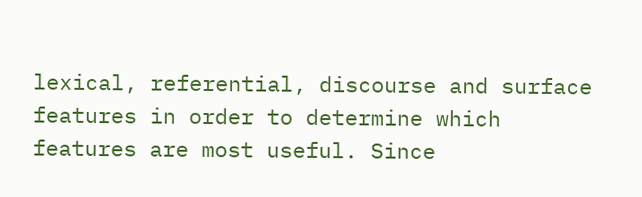lexical, referential, discourse and surface features in order to determine which features are most useful. Since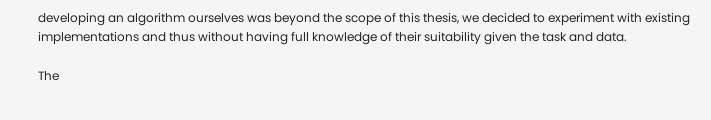developing an algorithm ourselves was beyond the scope of this thesis, we decided to experiment with existing implementations and thus without having full knowledge of their suitability given the task and data.

The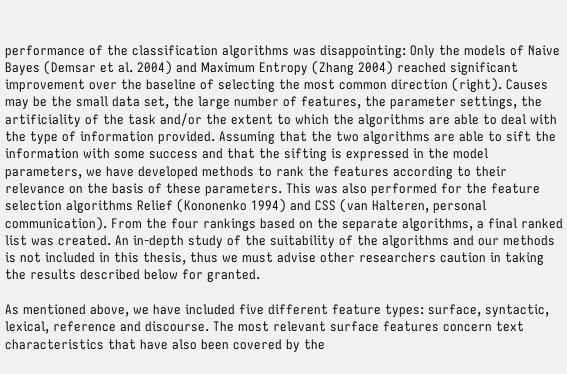performance of the classification algorithms was disappointing: Only the models of Naive Bayes (Demsar et al. 2004) and Maximum Entropy (Zhang 2004) reached significant improvement over the baseline of selecting the most common direction (right). Causes may be the small data set, the large number of features, the parameter settings, the artificiality of the task and/or the extent to which the algorithms are able to deal with the type of information provided. Assuming that the two algorithms are able to sift the information with some success and that the sifting is expressed in the model parameters, we have developed methods to rank the features according to their relevance on the basis of these parameters. This was also performed for the feature selection algorithms Relief (Kononenko 1994) and CSS (van Halteren, personal communication). From the four rankings based on the separate algorithms, a final ranked list was created. An in-depth study of the suitability of the algorithms and our methods is not included in this thesis, thus we must advise other researchers caution in taking the results described below for granted.

As mentioned above, we have included five different feature types: surface, syntactic, lexical, reference and discourse. The most relevant surface features concern text characteristics that have also been covered by the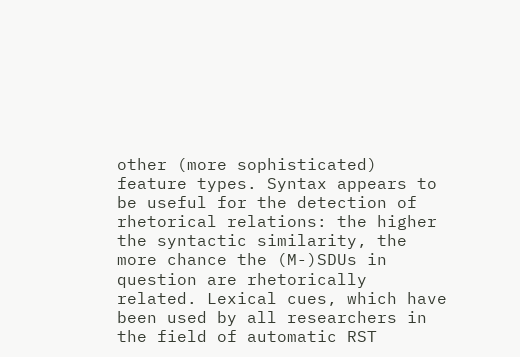other (more sophisticated) feature types. Syntax appears to be useful for the detection of rhetorical relations: the higher the syntactic similarity, the more chance the (M-)SDUs in question are rhetorically related. Lexical cues, which have been used by all researchers in the field of automatic RST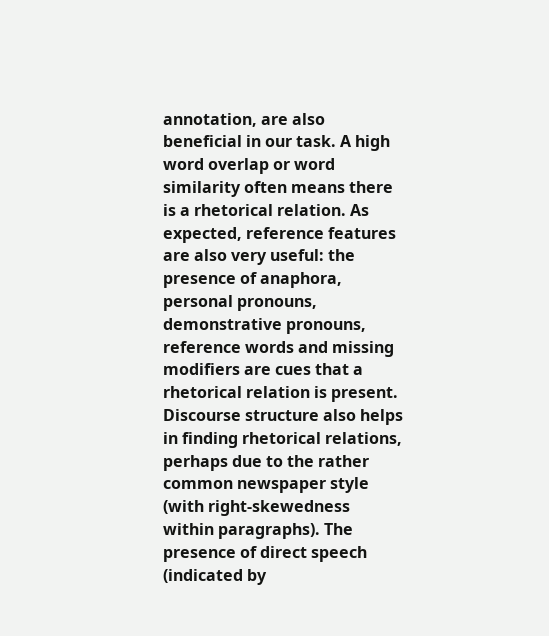annotation, are also beneficial in our task. A high word overlap or word similarity often means there is a rhetorical relation. As expected, reference features are also very useful: the presence of anaphora, personal pronouns, demonstrative pronouns, reference words and missing modifiers are cues that a rhetorical relation is present. Discourse structure also helps in finding rhetorical relations, perhaps due to the rather common newspaper style (with right-skewedness within paragraphs). The presence of direct speech (indicated by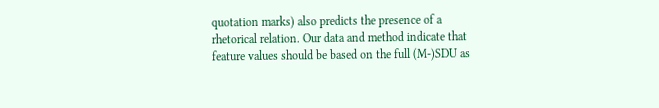quotation marks) also predicts the presence of a rhetorical relation. Our data and method indicate that feature values should be based on the full (M-)SDU as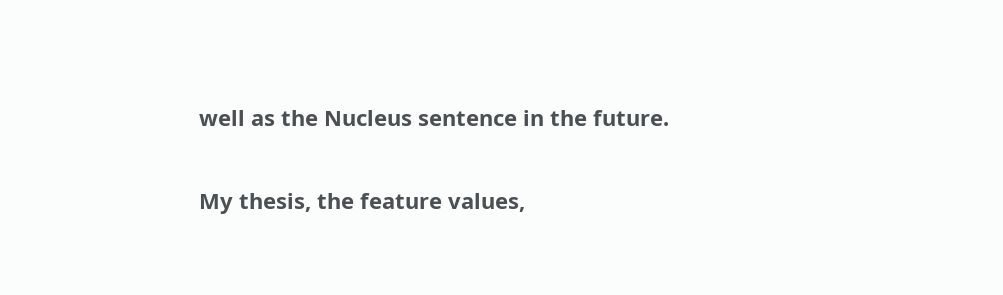well as the Nucleus sentence in the future.

My thesis, the feature values,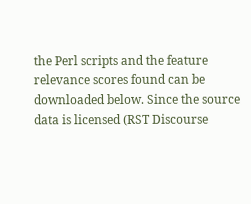the Perl scripts and the feature relevance scores found can be downloaded below. Since the source data is licensed (RST Discourse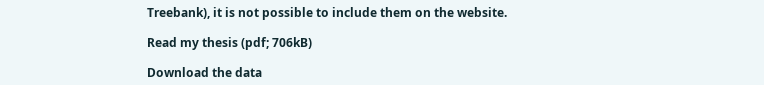Treebank), it is not possible to include them on the website.

Read my thesis (pdf; 706kB)

Download the data